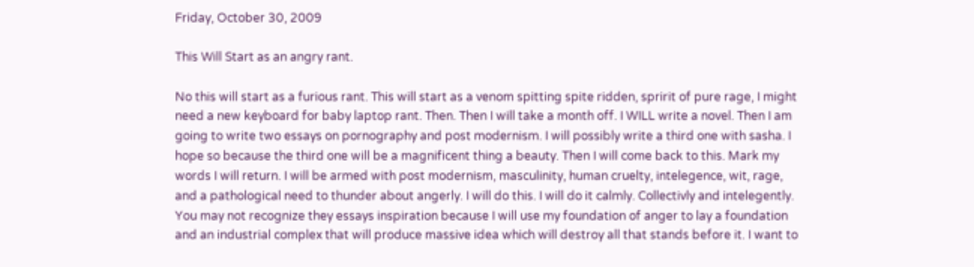Friday, October 30, 2009

This Will Start as an angry rant.

No this will start as a furious rant. This will start as a venom spitting spite ridden, spririt of pure rage, I might need a new keyboard for baby laptop rant. Then. Then I will take a month off. I WILL write a novel. Then I am going to write two essays on pornography and post modernism. I will possibly write a third one with sasha. I hope so because the third one will be a magnificent thing a beauty. Then I will come back to this. Mark my words I will return. I will be armed with post modernism, masculinity, human cruelty, intelegence, wit, rage, and a pathological need to thunder about angerly. I will do this. I will do it calmly. Collectivly and intelegently. You may not recognize they essays inspiration because I will use my foundation of anger to lay a foundation and an industrial complex that will produce massive idea which will destroy all that stands before it. I want to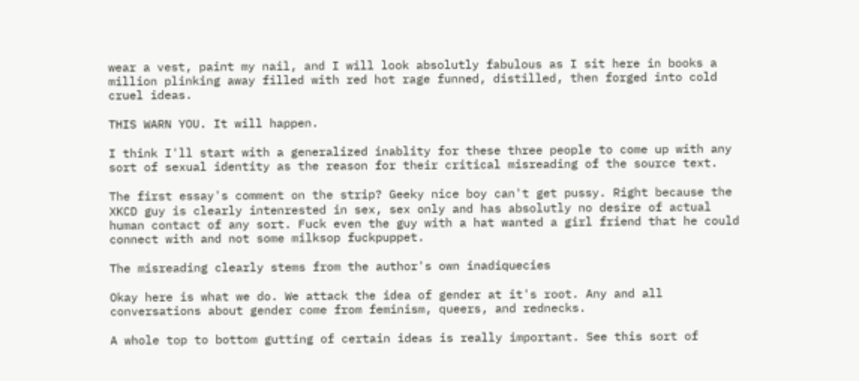wear a vest, paint my nail, and I will look absolutly fabulous as I sit here in books a million plinking away filled with red hot rage funned, distilled, then forged into cold cruel ideas.

THIS WARN YOU. It will happen.

I think I'll start with a generalized inablity for these three people to come up with any sort of sexual identity as the reason for their critical misreading of the source text.

The first essay's comment on the strip? Geeky nice boy can't get pussy. Right because the XKCD guy is clearly intenrested in sex, sex only and has absolutly no desire of actual human contact of any sort. Fuck even the guy with a hat wanted a girl friend that he could connect with and not some milksop fuckpuppet.

The misreading clearly stems from the author's own inadiquecies

Okay here is what we do. We attack the idea of gender at it's root. Any and all conversations about gender come from feminism, queers, and rednecks.

A whole top to bottom gutting of certain ideas is really important. See this sort of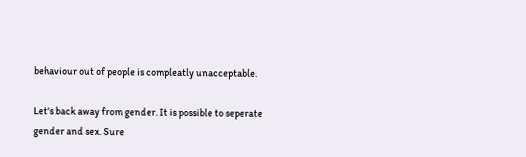behaviour out of people is compleatly unacceptable.

Let's back away from gender. It is possible to seperate gender and sex. Sure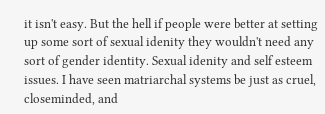it isn't easy. But the hell if people were better at setting up some sort of sexual idenity they wouldn't need any sort of gender identity. Sexual idenity and self esteem issues. I have seen matriarchal systems be just as cruel, closeminded, and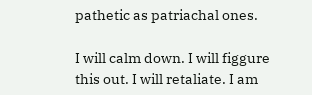pathetic as patriachal ones.

I will calm down. I will figgure this out. I will retaliate. I am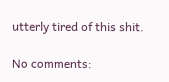utterly tired of this shit.

No comments: